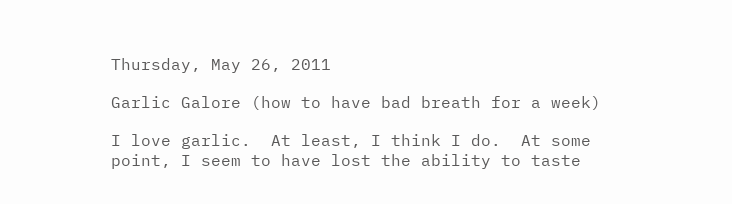Thursday, May 26, 2011

Garlic Galore (how to have bad breath for a week)

I love garlic.  At least, I think I do.  At some point, I seem to have lost the ability to taste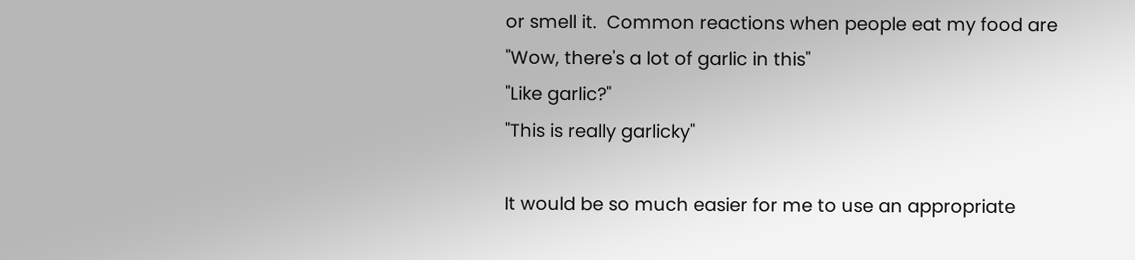or smell it.  Common reactions when people eat my food are
"Wow, there's a lot of garlic in this"
"Like garlic?"
"This is really garlicky"

It would be so much easier for me to use an appropriate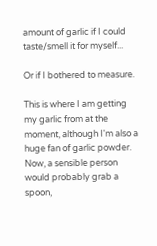amount of garlic if I could taste/smell it for myself...

Or if I bothered to measure.

This is where I am getting my garlic from at the moment, although I'm also a huge fan of garlic powder.
Now, a sensible person would probably grab a spoon,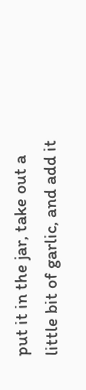put it in the jar, take out a little bit of garlic, and add it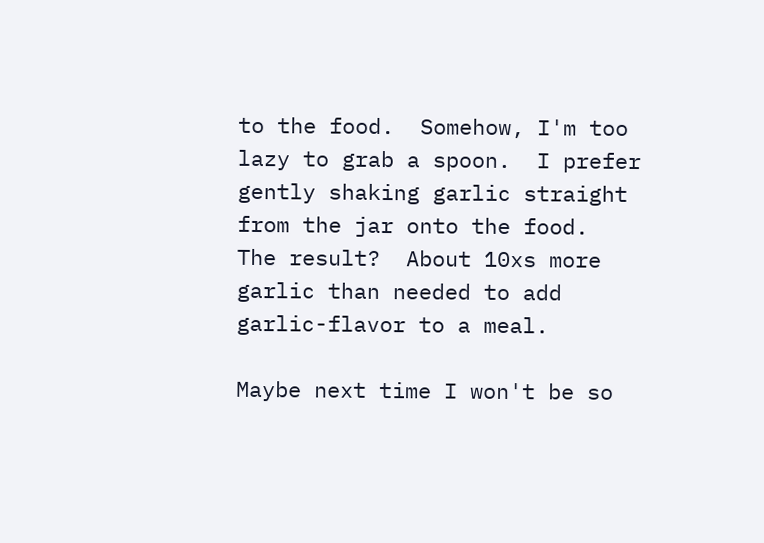to the food.  Somehow, I'm too lazy to grab a spoon.  I prefer gently shaking garlic straight from the jar onto the food.  The result?  About 10xs more garlic than needed to add garlic-flavor to a meal.

Maybe next time I won't be so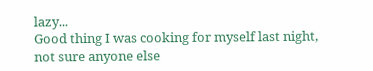lazy...
Good thing I was cooking for myself last night, not sure anyone else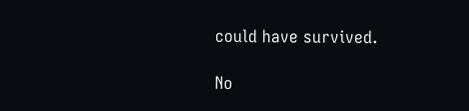could have survived.

No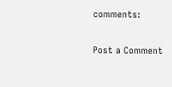comments:

Post a Comment